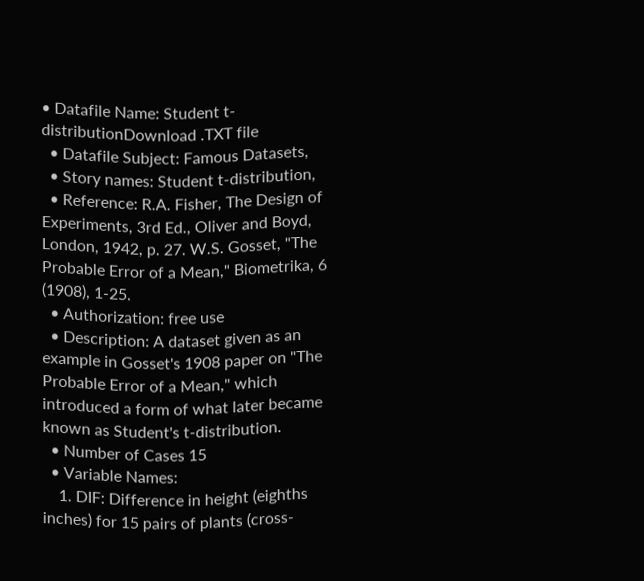• Datafile Name: Student t-distributionDownload .TXT file
  • Datafile Subject: Famous Datasets,
  • Story names: Student t-distribution,
  • Reference: R.A. Fisher, The Design of Experiments, 3rd Ed., Oliver and Boyd, London, 1942, p. 27. W.S. Gosset, "The Probable Error of a Mean," Biometrika, 6 (1908), 1-25.
  • Authorization: free use
  • Description: A dataset given as an example in Gosset's 1908 paper on "The Probable Error of a Mean," which introduced a form of what later became known as Student's t-distribution.
  • Number of Cases 15
  • Variable Names:
    1. DIF: Difference in height (eighths inches) for 15 pairs of plants (cross-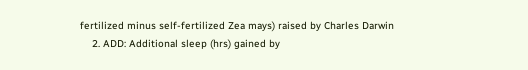fertilized minus self-fertilized Zea mays) raised by Charles Darwin
    2. ADD: Additional sleep (hrs) gained by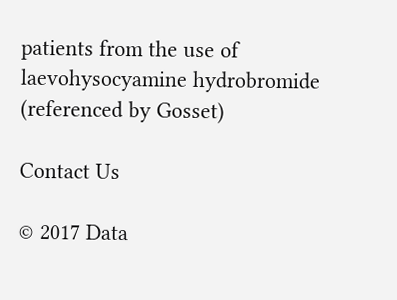patients from the use of laevohysocyamine hydrobromide (referenced by Gosset)

Contact Us

© 2017 Data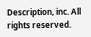Description, inc. All rights reserved.